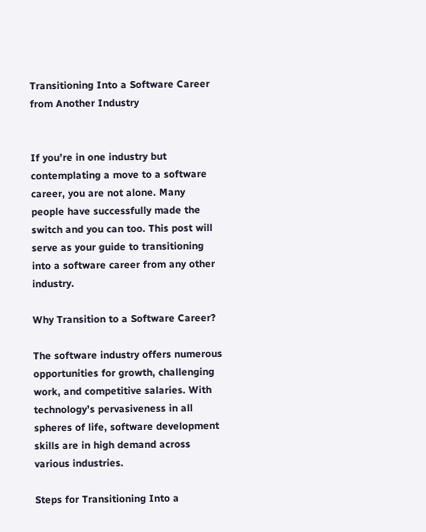Transitioning Into a Software Career from Another Industry


If you’re in one industry but contemplating a move to a software career, you are not alone. Many people have successfully made the switch and you can too. This post will serve as your guide to transitioning into a software career from any other industry.

Why Transition to a Software Career?

The software industry offers numerous opportunities for growth, challenging work, and competitive salaries. With technology’s pervasiveness in all spheres of life, software development skills are in high demand across various industries.

Steps for Transitioning Into a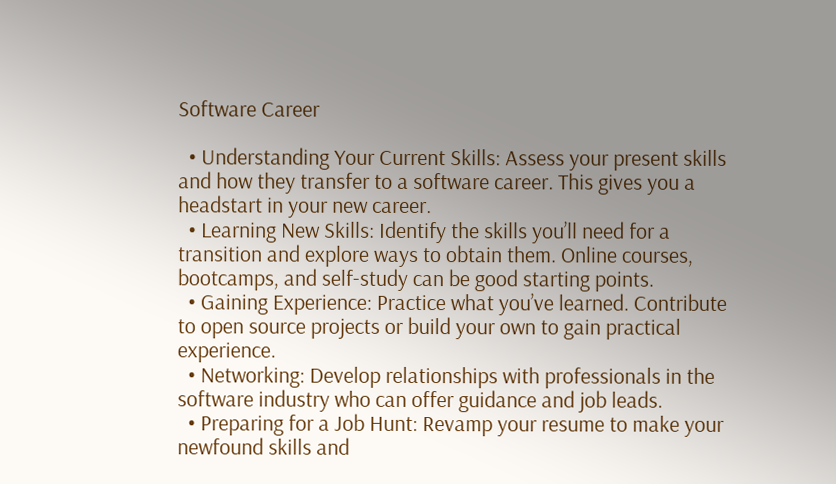Software Career

  • Understanding Your Current Skills: Assess your present skills and how they transfer to a software career. This gives you a headstart in your new career.
  • Learning New Skills: Identify the skills you’ll need for a transition and explore ways to obtain them. Online courses, bootcamps, and self-study can be good starting points.
  • Gaining Experience: Practice what you’ve learned. Contribute to open source projects or build your own to gain practical experience.
  • Networking: Develop relationships with professionals in the software industry who can offer guidance and job leads.
  • Preparing for a Job Hunt: Revamp your resume to make your newfound skills and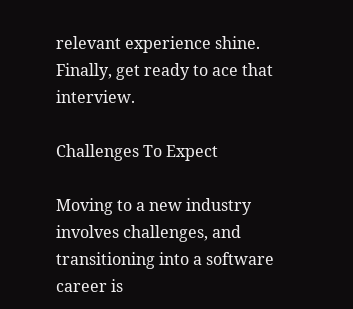relevant experience shine. Finally, get ready to ace that interview.

Challenges To Expect

Moving to a new industry involves challenges, and transitioning into a software career is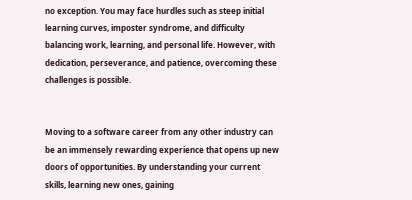no exception. You may face hurdles such as steep initial learning curves, imposter syndrome, and difficulty balancing work, learning, and personal life. However, with dedication, perseverance, and patience, overcoming these challenges is possible.


Moving to a software career from any other industry can be an immensely rewarding experience that opens up new doors of opportunities. By understanding your current skills, learning new ones, gaining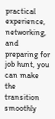practical experience, networking, and preparing for job hunt, you can make the transition smoothly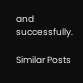and successfully.

Similar Posts